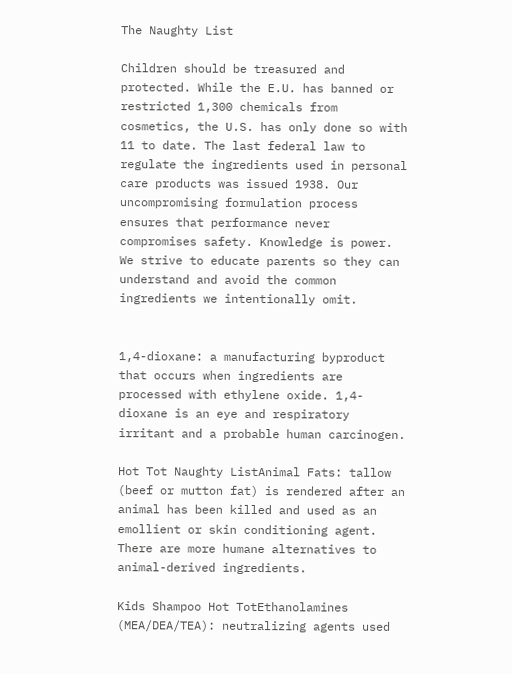The Naughty List

Children should be treasured and protected. While the E.U. has banned or restricted 1,300 chemicals from cosmetics, the U.S. has only done so with 11 to date. The last federal law to regulate the ingredients used in personal care products was issued 1938. Our uncompromising formulation process ensures that performance never compromises safety. Knowledge is power. We strive to educate parents so they can understand and avoid the common ingredients we intentionally omit.


1,4-dioxane: a manufacturing byproduct that occurs when ingredients are processed with ethylene oxide. 1,4-dioxane is an eye and respiratory irritant and a probable human carcinogen.

Hot Tot Naughty ListAnimal Fats: tallow (beef or mutton fat) is rendered after an animal has been killed and used as an emollient or skin conditioning agent. There are more humane alternatives to animal-derived ingredients.

Kids Shampoo Hot TotEthanolamines (MEA/DEA/TEA): neutralizing agents used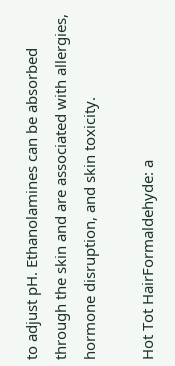to adjust pH. Ethanolamines can be absorbed through the skin and are associated with allergies, hormone disruption, and skin toxicity.

Hot Tot HairFormaldehyde: a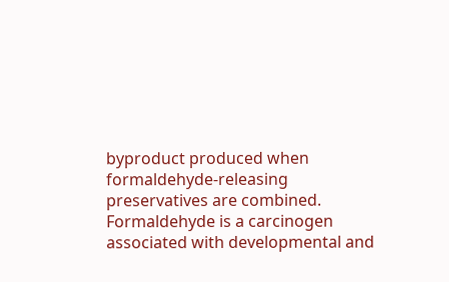byproduct produced when formaldehyde-releasing preservatives are combined. Formaldehyde is a carcinogen associated with developmental and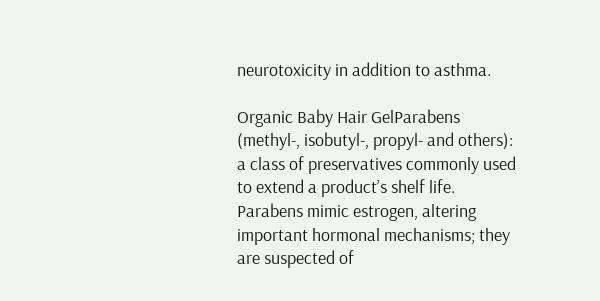neurotoxicity in addition to asthma.

Organic Baby Hair GelParabens (methyl-, isobutyl-, propyl- and others): a class of preservatives commonly used to extend a product’s shelf life. Parabens mimic estrogen, altering important hormonal mechanisms; they are suspected of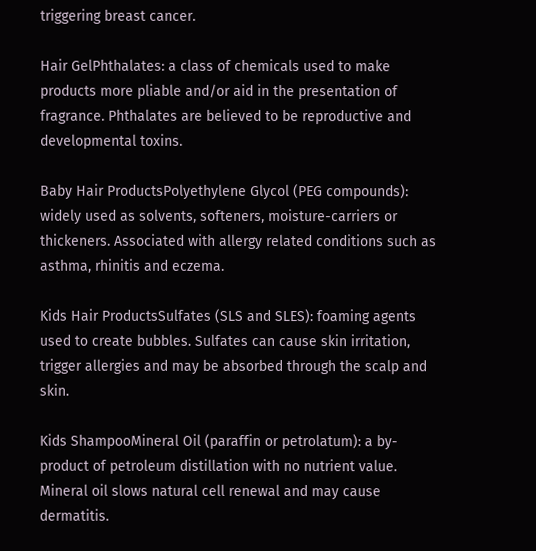triggering breast cancer.

Hair GelPhthalates: a class of chemicals used to make products more pliable and/or aid in the presentation of fragrance. Phthalates are believed to be reproductive and developmental toxins.

Baby Hair ProductsPolyethylene Glycol (PEG compounds): widely used as solvents, softeners, moisture-carriers or thickeners. Associated with allergy related conditions such as asthma, rhinitis and eczema.

Kids Hair ProductsSulfates (SLS and SLES): foaming agents used to create bubbles. Sulfates can cause skin irritation, trigger allergies and may be absorbed through the scalp and skin.

Kids ShampooMineral Oil (paraffin or petrolatum): a by-product of petroleum distillation with no nutrient value. Mineral oil slows natural cell renewal and may cause dermatitis.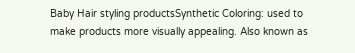Baby Hair styling productsSynthetic Coloring: used to make products more visually appealing. Also known as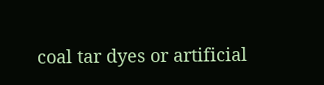coal tar dyes or artificial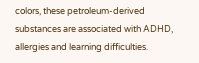colors, these petroleum-derived substances are associated with ADHD, allergies and learning difficulties.